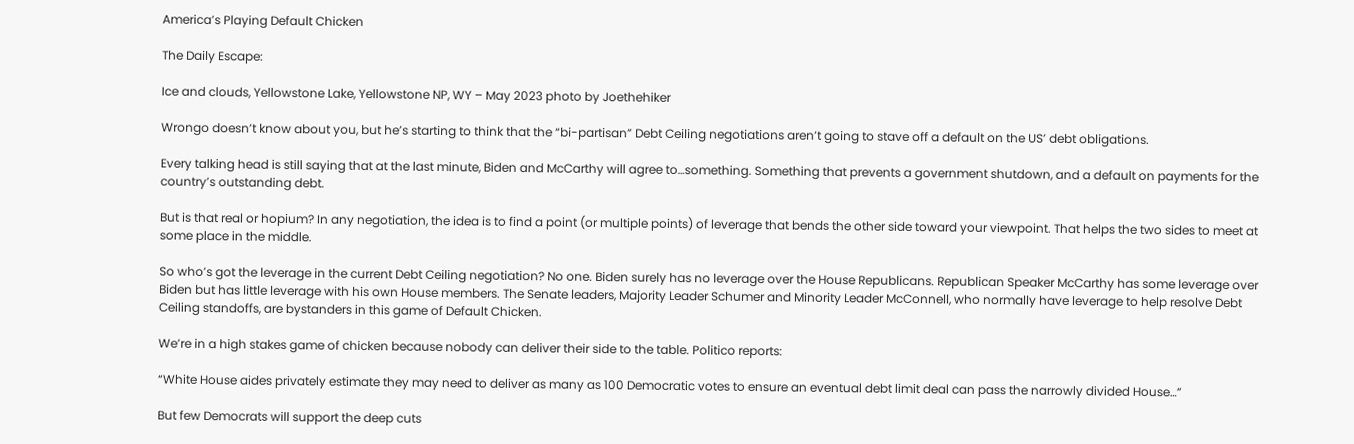America’s Playing Default Chicken

The Daily Escape:

Ice and clouds, Yellowstone Lake, Yellowstone NP, WY – May 2023 photo by Joethehiker

Wrongo doesn’t know about you, but he’s starting to think that the “bi-partisan” Debt Ceiling negotiations aren’t going to stave off a default on the US’ debt obligations.

Every talking head is still saying that at the last minute, Biden and McCarthy will agree to…something. Something that prevents a government shutdown, and a default on payments for the country’s outstanding debt.

But is that real or hopium? In any negotiation, the idea is to find a point (or multiple points) of leverage that bends the other side toward your viewpoint. That helps the two sides to meet at some place in the middle.

So who’s got the leverage in the current Debt Ceiling negotiation? No one. Biden surely has no leverage over the House Republicans. Republican Speaker McCarthy has some leverage over Biden but has little leverage with his own House members. The Senate leaders, Majority Leader Schumer and Minority Leader McConnell, who normally have leverage to help resolve Debt Ceiling standoffs, are bystanders in this game of Default Chicken.

We’re in a high stakes game of chicken because nobody can deliver their side to the table. Politico reports:

“White House aides privately estimate they may need to deliver as many as 100 Democratic votes to ensure an eventual debt limit deal can pass the narrowly divided House…”

But few Democrats will support the deep cuts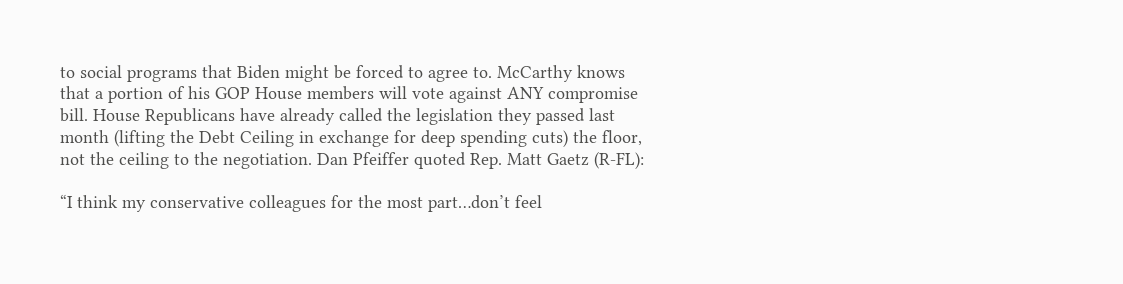to social programs that Biden might be forced to agree to. McCarthy knows that a portion of his GOP House members will vote against ANY compromise bill. House Republicans have already called the legislation they passed last month (lifting the Debt Ceiling in exchange for deep spending cuts) the floor, not the ceiling to the negotiation. Dan Pfeiffer quoted Rep. Matt Gaetz (R-FL):

“I think my conservative colleagues for the most part…don’t feel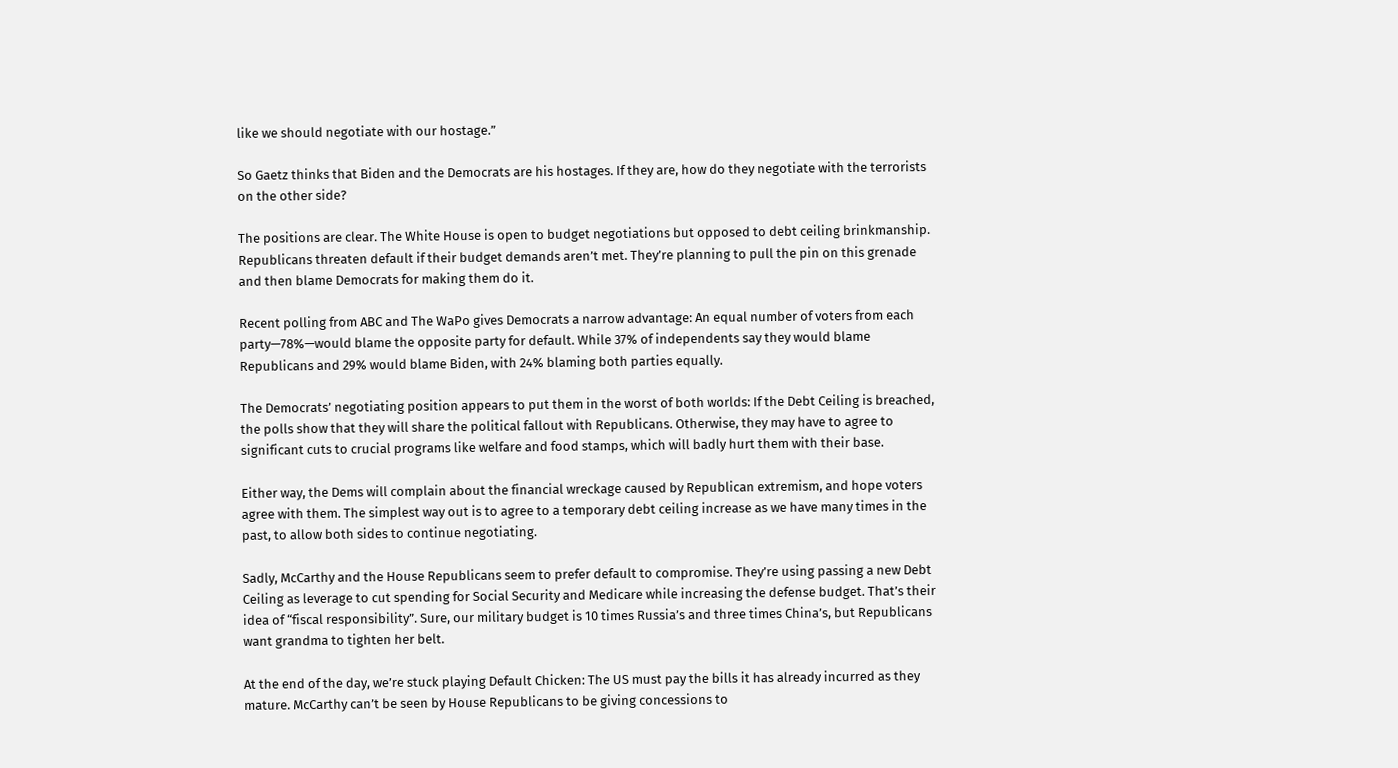like we should negotiate with our hostage.”

So Gaetz thinks that Biden and the Democrats are his hostages. If they are, how do they negotiate with the terrorists on the other side?

The positions are clear. The White House is open to budget negotiations but opposed to debt ceiling brinkmanship. Republicans threaten default if their budget demands aren’t met. They’re planning to pull the pin on this grenade and then blame Democrats for making them do it.

Recent polling from ABC and The WaPo gives Democrats a narrow advantage: An equal number of voters from each party—78%—would blame the opposite party for default. While 37% of independents say they would blame Republicans and 29% would blame Biden, with 24% blaming both parties equally.

The Democrats’ negotiating position appears to put them in the worst of both worlds: If the Debt Ceiling is breached, the polls show that they will share the political fallout with Republicans. Otherwise, they may have to agree to significant cuts to crucial programs like welfare and food stamps, which will badly hurt them with their base.

Either way, the Dems will complain about the financial wreckage caused by Republican extremism, and hope voters agree with them. The simplest way out is to agree to a temporary debt ceiling increase as we have many times in the past, to allow both sides to continue negotiating.

Sadly, McCarthy and the House Republicans seem to prefer default to compromise. They’re using passing a new Debt Ceiling as leverage to cut spending for Social Security and Medicare while increasing the defense budget. That’s their idea of “fiscal responsibility”. Sure, our military budget is 10 times Russia’s and three times China’s, but Republicans want grandma to tighten her belt.

At the end of the day, we’re stuck playing Default Chicken: The US must pay the bills it has already incurred as they mature. McCarthy can’t be seen by House Republicans to be giving concessions to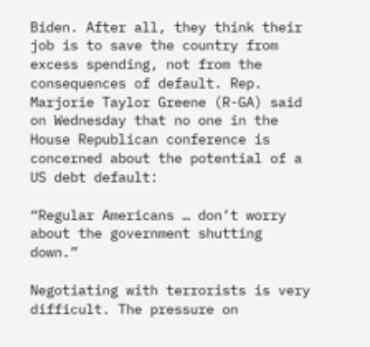Biden. After all, they think their job is to save the country from excess spending, not from the consequences of default. Rep. Marjorie Taylor Greene (R-GA) said on Wednesday that no one in the House Republican conference is concerned about the potential of a US debt default:

“Regular Americans … don’t worry about the government shutting down.”

Negotiating with terrorists is very difficult. The pressure on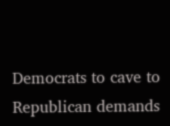Democrats to cave to Republican demands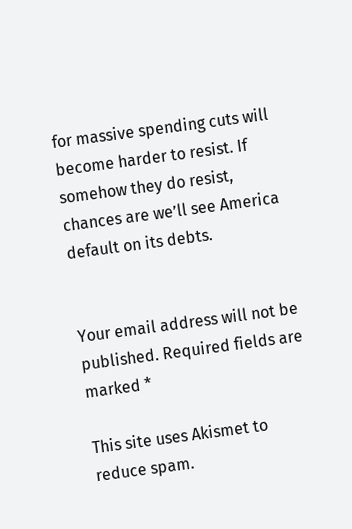for massive spending cuts will become harder to resist. If somehow they do resist, chances are we’ll see America default on its debts.


Your email address will not be published. Required fields are marked *

This site uses Akismet to reduce spam.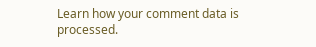Learn how your comment data is processed.